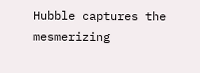Hubble captures the mesmerizing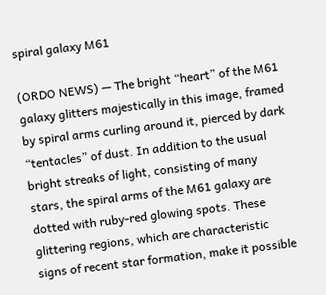spiral galaxy M61

(ORDO NEWS) — The bright “heart” of the M61 galaxy glitters majestically in this image, framed by spiral arms curling around it, pierced by dark “tentacles” of dust. In addition to the usual bright streaks of light, consisting of many stars, the spiral arms of the M61 galaxy are dotted with ruby-red glowing spots. These glittering regions, which are characteristic signs of recent star formation, make it possible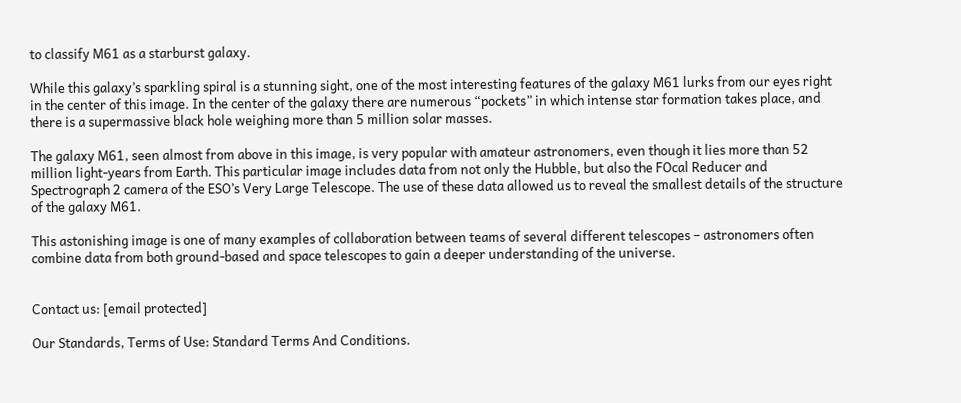to classify M61 as a starburst galaxy.

While this galaxy’s sparkling spiral is a stunning sight, one of the most interesting features of the galaxy M61 lurks from our eyes right in the center of this image. In the center of the galaxy there are numerous “pockets” in which intense star formation takes place, and there is a supermassive black hole weighing more than 5 million solar masses.

The galaxy M61, seen almost from above in this image, is very popular with amateur astronomers, even though it lies more than 52 million light-years from Earth. This particular image includes data from not only the Hubble, but also the FOcal Reducer and Spectrograph 2 camera of the ESO’s Very Large Telescope. The use of these data allowed us to reveal the smallest details of the structure of the galaxy M61.

This astonishing image is one of many examples of collaboration between teams of several different telescopes – astronomers often combine data from both ground-based and space telescopes to gain a deeper understanding of the universe.


Contact us: [email protected]

Our Standards, Terms of Use: Standard Terms And Conditions.